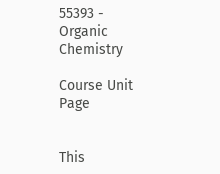55393 - Organic Chemistry

Course Unit Page


This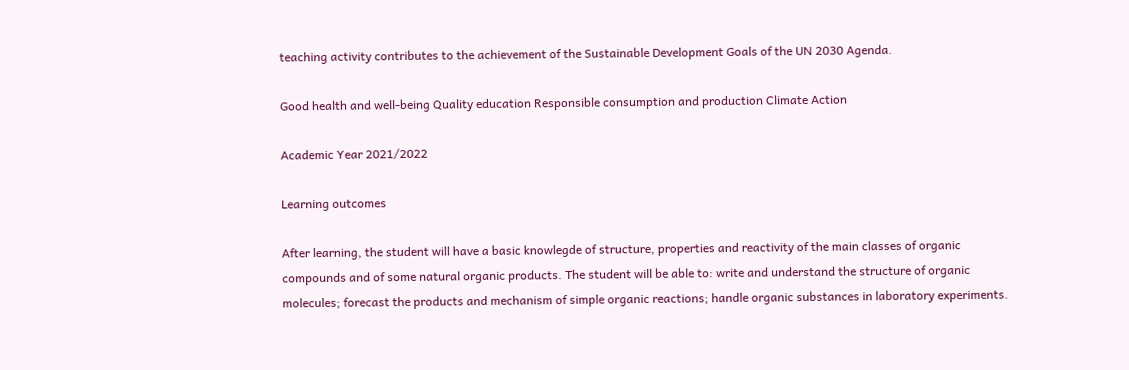teaching activity contributes to the achievement of the Sustainable Development Goals of the UN 2030 Agenda.

Good health and well-being Quality education Responsible consumption and production Climate Action

Academic Year 2021/2022

Learning outcomes

After learning, the student will have a basic knowlegde of structure, properties and reactivity of the main classes of organic compounds and of some natural organic products. The student will be able to: write and understand the structure of organic molecules; forecast the products and mechanism of simple organic reactions; handle organic substances in laboratory experiments.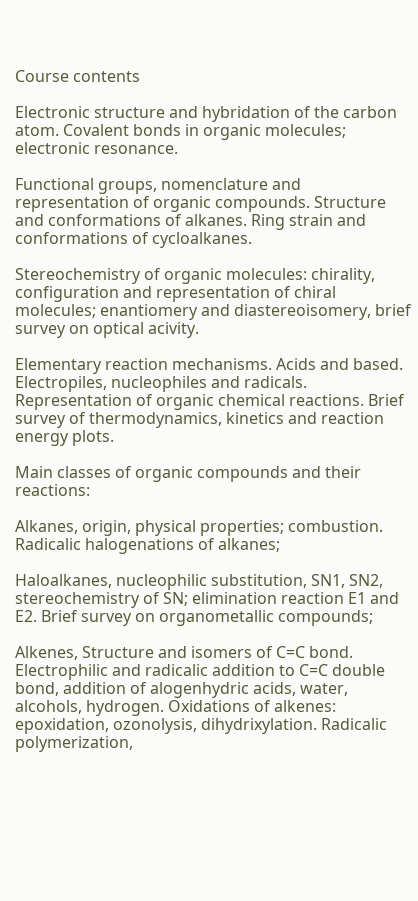Course contents

Electronic structure and hybridation of the carbon atom. Covalent bonds in organic molecules; electronic resonance.

Functional groups, nomenclature and representation of organic compounds. Structure and conformations of alkanes. Ring strain and conformations of cycloalkanes.

Stereochemistry of organic molecules: chirality, configuration and representation of chiral molecules; enantiomery and diastereoisomery, brief survey on optical acivity.

Elementary reaction mechanisms. Acids and based. Electropiles, nucleophiles and radicals. Representation of organic chemical reactions. Brief survey of thermodynamics, kinetics and reaction energy plots.

Main classes of organic compounds and their reactions:

Alkanes, origin, physical properties; combustion. Radicalic halogenations of alkanes;

Haloalkanes, nucleophilic substitution, SN1, SN2, stereochemistry of SN; elimination reaction E1 and E2. Brief survey on organometallic compounds;

Alkenes, Structure and isomers of C=C bond. Electrophilic and radicalic addition to C=C double bond, addition of alogenhydric acids, water, alcohols, hydrogen. Oxidations of alkenes: epoxidation, ozonolysis, dihydrixylation. Radicalic polymerization,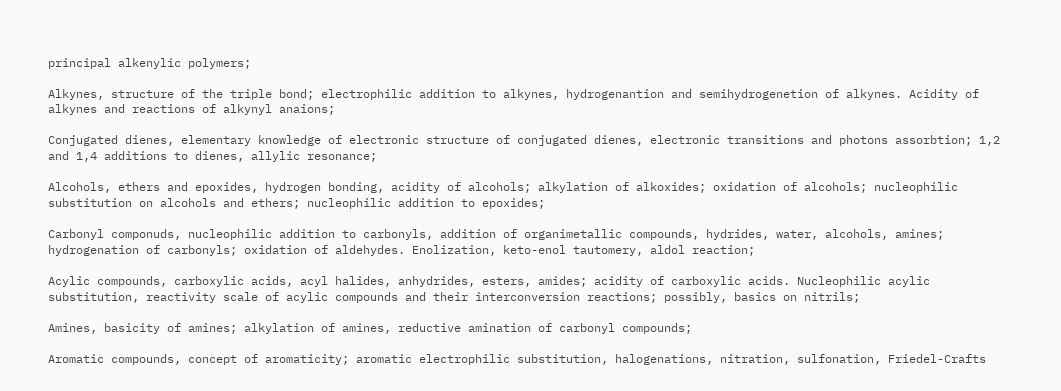principal alkenylic polymers;

Alkynes, structure of the triple bond; electrophilic addition to alkynes, hydrogenantion and semihydrogenetion of alkynes. Acidity of alkynes and reactions of alkynyl anaions;

Conjugated dienes, elementary knowledge of electronic structure of conjugated dienes, electronic transitions and photons assorbtion; 1,2 and 1,4 additions to dienes, allylic resonance;

Alcohols, ethers and epoxides, hydrogen bonding, acidity of alcohols; alkylation of alkoxides; oxidation of alcohols; nucleophilic substitution on alcohols and ethers; nucleophilic addition to epoxides;

Carbonyl componuds, nucleophilic addition to carbonyls, addition of organimetallic compounds, hydrides, water, alcohols, amines; hydrogenation of carbonyls; oxidation of aldehydes. Enolization, keto-enol tautomery, aldol reaction;

Acylic compounds, carboxylic acids, acyl halides, anhydrides, esters, amides; acidity of carboxylic acids. Nucleophilic acylic substitution, reactivity scale of acylic compounds and their interconversion reactions; possibly, basics on nitrils;

Amines, basicity of amines; alkylation of amines, reductive amination of carbonyl compounds;

Aromatic compounds, concept of aromaticity; aromatic electrophilic substitution, halogenations, nitration, sulfonation, Friedel-Crafts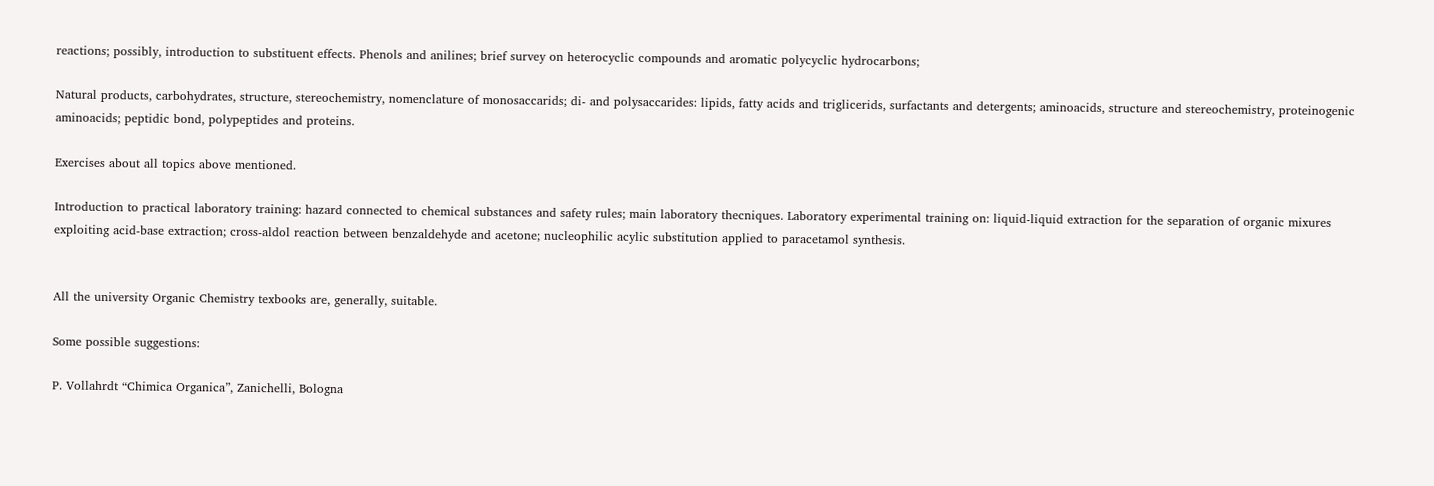reactions; possibly, introduction to substituent effects. Phenols and anilines; brief survey on heterocyclic compounds and aromatic polycyclic hydrocarbons;

Natural products, carbohydrates, structure, stereochemistry, nomenclature of monosaccarids; di- and polysaccarides: lipids, fatty acids and triglicerids, surfactants and detergents; aminoacids, structure and stereochemistry, proteinogenic aminoacids; peptidic bond, polypeptides and proteins.

Exercises about all topics above mentioned.

Introduction to practical laboratory training: hazard connected to chemical substances and safety rules; main laboratory thecniques. Laboratory experimental training on: liquid-liquid extraction for the separation of organic mixures exploiting acid-base extraction; cross-aldol reaction between benzaldehyde and acetone; nucleophilic acylic substitution applied to paracetamol synthesis.


All the university Organic Chemistry texbooks are, generally, suitable.

Some possible suggestions:

P. Vollahrdt “Chimica Organica”, Zanichelli, Bologna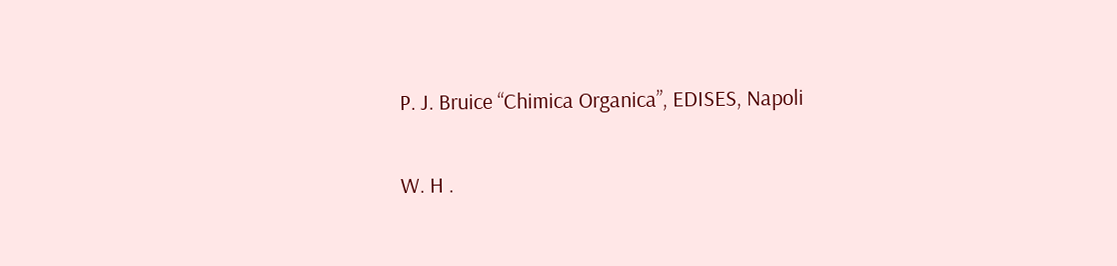P. J. Bruice “Chimica Organica”, EDISES, Napoli

W. H .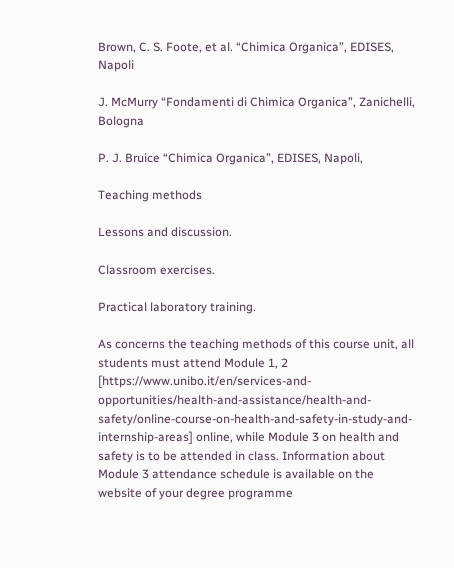Brown, C. S. Foote, et al. “Chimica Organica”, EDISES, Napoli

J. McMurry “Fondamenti di Chimica Organica”, Zanichelli, Bologna

P. J. Bruice “Chimica Organica”, EDISES, Napoli,

Teaching methods

Lessons and discussion.

Classroom exercises.

Practical laboratory training.

As concerns the teaching methods of this course unit, all students must attend Module 1, 2 [https://www.unibo.it/en/services-and-opportunities/health-and-assistance/health-and-safety/online-course-on-health-and-safety-in-study-and-internship-areas] online, while Module 3 on health and safety is to be attended in class. Information about Module 3 attendance schedule is available on the website of your degree programme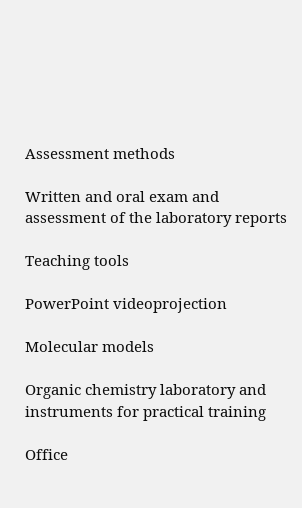Assessment methods

Written and oral exam and assessment of the laboratory reports

Teaching tools

PowerPoint videoprojection

Molecular models

Organic chemistry laboratory and instruments for practical training

Office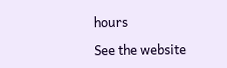hours

See the website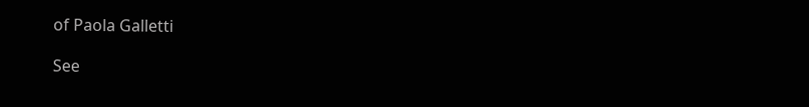of Paola Galletti

See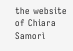the website of Chiara Samorì